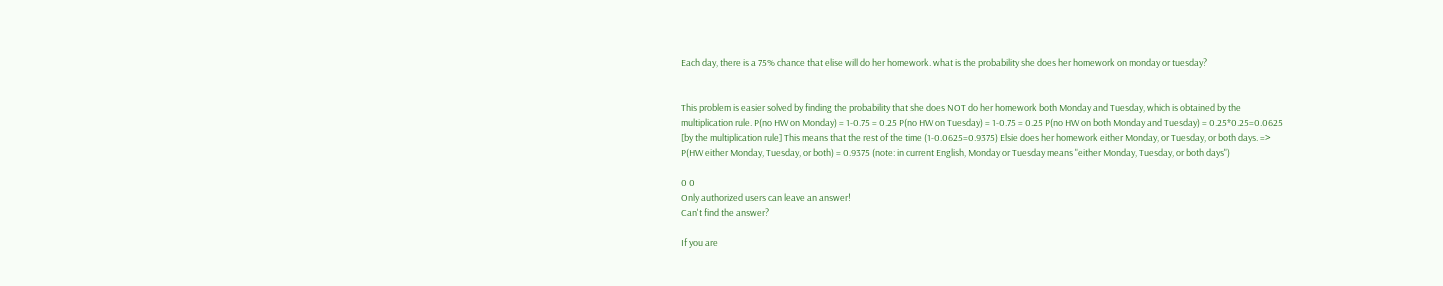Each day, there is a 75% chance that elise will do her homework. what is the probability she does her homework on monday or tuesday?


This problem is easier solved by finding the probability that she does NOT do her homework both Monday and Tuesday, which is obtained by the multiplication rule. P(no HW on Monday) = 1-0.75 = 0.25 P(no HW on Tuesday) = 1-0.75 = 0.25 P(no HW on both Monday and Tuesday) = 0.25*0.25=0.0625      [by the multiplication rule] This means that the rest of the time (1-0.0625=0.9375) Elsie does her homework either Monday, or Tuesday, or both days. => P(HW either Monday, Tuesday, or both) = 0.9375 (note: in current English, Monday or Tuesday means "either Monday, Tuesday, or both days")

0 0
Only authorized users can leave an answer!
Can't find the answer?

If you are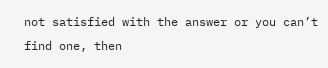not satisfied with the answer or you can’t find one, then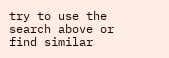try to use the search above or find similar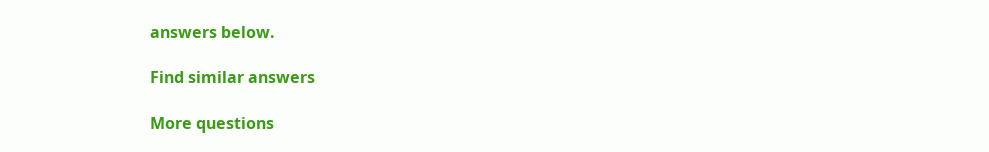answers below.

Find similar answers

More questions